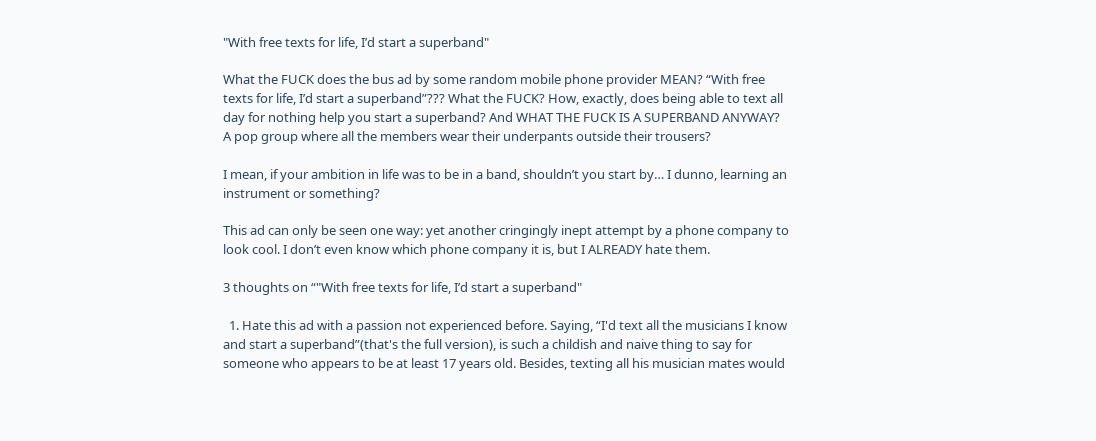"With free texts for life, I’d start a superband"

What the FUCK does the bus ad by some random mobile phone provider MEAN? “With free texts for life, I’d start a superband”??? What the FUCK? How, exactly, does being able to text all day for nothing help you start a superband? And WHAT THE FUCK IS A SUPERBAND ANYWAY? A pop group where all the members wear their underpants outside their trousers?

I mean, if your ambition in life was to be in a band, shouldn’t you start by… I dunno, learning an instrument or something?

This ad can only be seen one way: yet another cringingly inept attempt by a phone company to look cool. I don’t even know which phone company it is, but I ALREADY hate them.

3 thoughts on “"With free texts for life, I’d start a superband"

  1. Hate this ad with a passion not experienced before. Saying, “I'd text all the musicians I know and start a superband”(that's the full version), is such a childish and naive thing to say for someone who appears to be at least 17 years old. Besides, texting all his musician mates would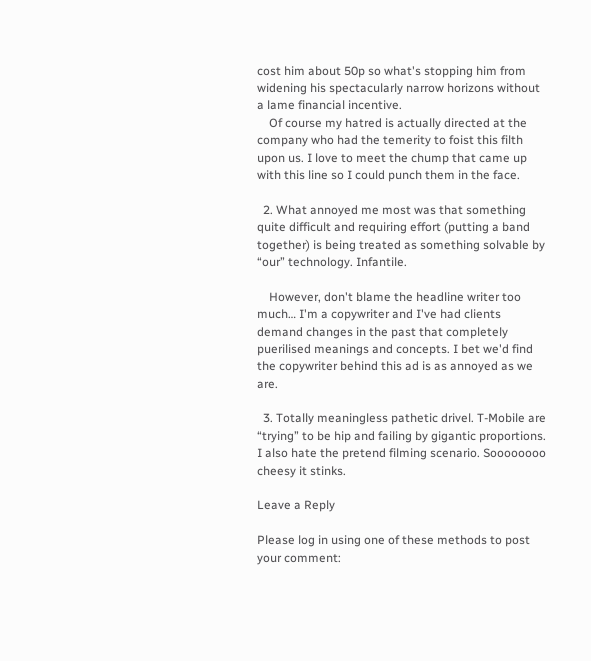cost him about 50p so what's stopping him from widening his spectacularly narrow horizons without a lame financial incentive.
    Of course my hatred is actually directed at the company who had the temerity to foist this filth upon us. I love to meet the chump that came up with this line so I could punch them in the face.

  2. What annoyed me most was that something quite difficult and requiring effort (putting a band together) is being treated as something solvable by “our” technology. Infantile.

    However, don't blame the headline writer too much… I'm a copywriter and I've had clients demand changes in the past that completely puerilised meanings and concepts. I bet we'd find the copywriter behind this ad is as annoyed as we are.

  3. Totally meaningless pathetic drivel. T-Mobile are “trying” to be hip and failing by gigantic proportions. I also hate the pretend filming scenario. Soooooooo cheesy it stinks.

Leave a Reply

Please log in using one of these methods to post your comment: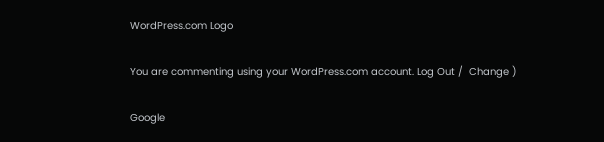WordPress.com Logo

You are commenting using your WordPress.com account. Log Out /  Change )

Google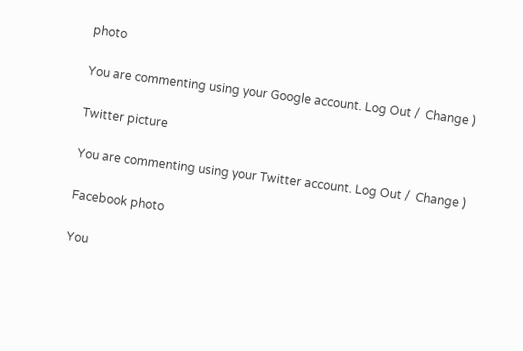photo

You are commenting using your Google account. Log Out /  Change )

Twitter picture

You are commenting using your Twitter account. Log Out /  Change )

Facebook photo

You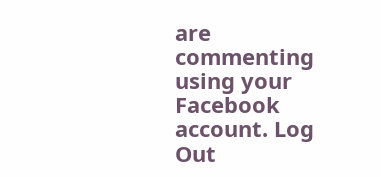are commenting using your Facebook account. Log Out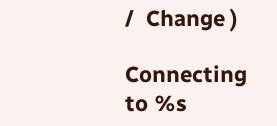/  Change )

Connecting to %s